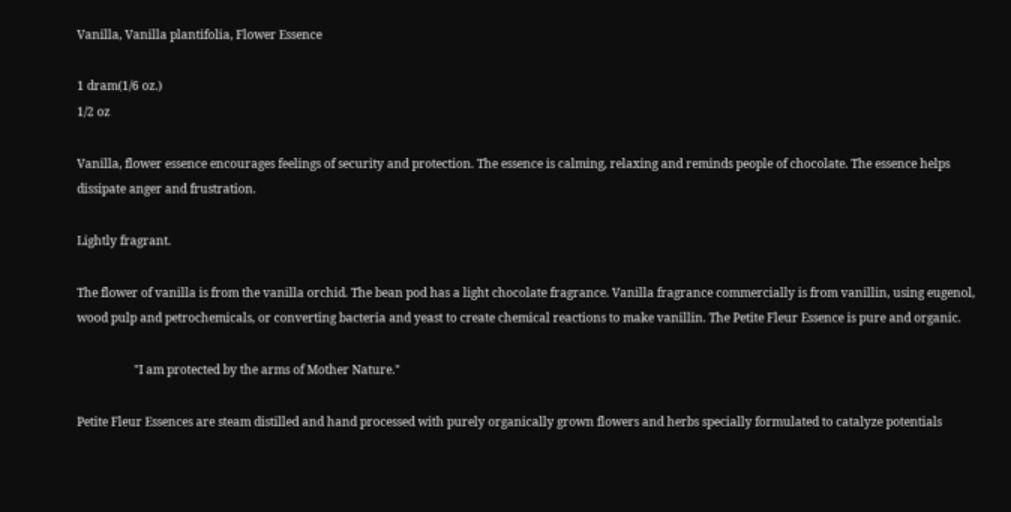Vanilla, Vanilla plantifolia, Flower Essence

1 dram(1/6 oz.)
1/2 oz

Vanilla, flower essence encourages feelings of security and protection. The essence is calming, relaxing and reminds people of chocolate. The essence helps dissipate anger and frustration.

Lightly fragrant.

The flower of vanilla is from the vanilla orchid. The bean pod has a light chocolate fragrance. Vanilla fragrance commercially is from vanillin, using eugenol, wood pulp and petrochemicals, or converting bacteria and yeast to create chemical reactions to make vanillin. The Petite Fleur Essence is pure and organic.

                   "I am protected by the arms of Mother Nature."

Petite Fleur Essences are steam distilled and hand processed with purely organically grown flowers and herbs specially formulated to catalyze potentials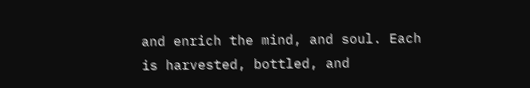and enrich the mind, and soul. Each is harvested, bottled, and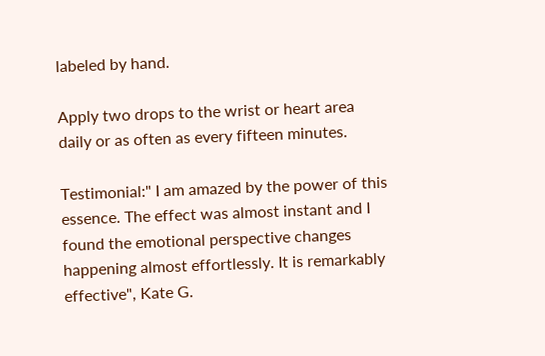labeled by hand.

Apply two drops to the wrist or heart area daily or as often as every fifteen minutes.

Testimonial:" I am amazed by the power of this essence. The effect was almost instant and I found the emotional perspective changes happening almost effortlessly. It is remarkably effective", Kate G.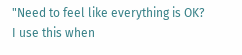"Need to feel like everything is OK? I use this when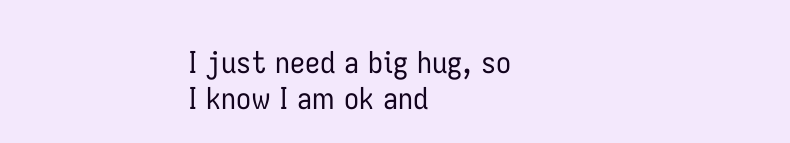I just need a big hug, so I know I am ok and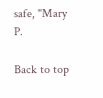safe, "Mary P.

Back to top